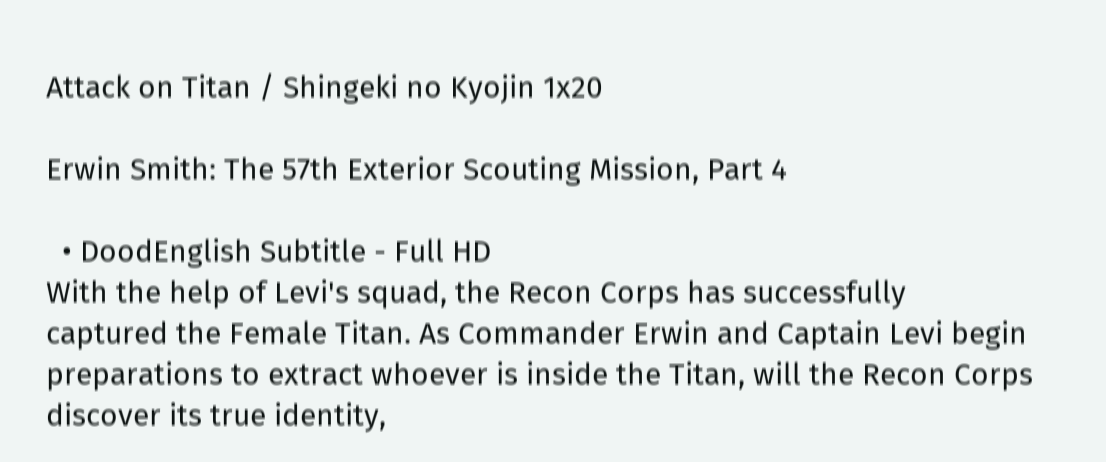Attack on Titan / Shingeki no Kyojin 1x20

Erwin Smith: The 57th Exterior Scouting Mission, Part 4

  • DoodEnglish Subtitle - Full HD
With the help of Levi's squad, the Recon Corps has successfully captured the Female Titan. As Commander Erwin and Captain Levi begin preparations to extract whoever is inside the Titan, will the Recon Corps discover its true identity,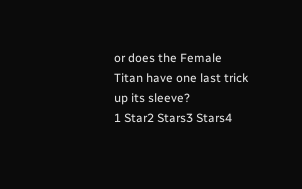or does the Female Titan have one last trick up its sleeve?
1 Star2 Stars3 Stars4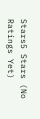Stars5 Stars (No Ratings Yet)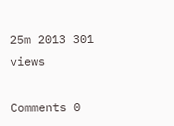25m 2013 301 views

Comments 0